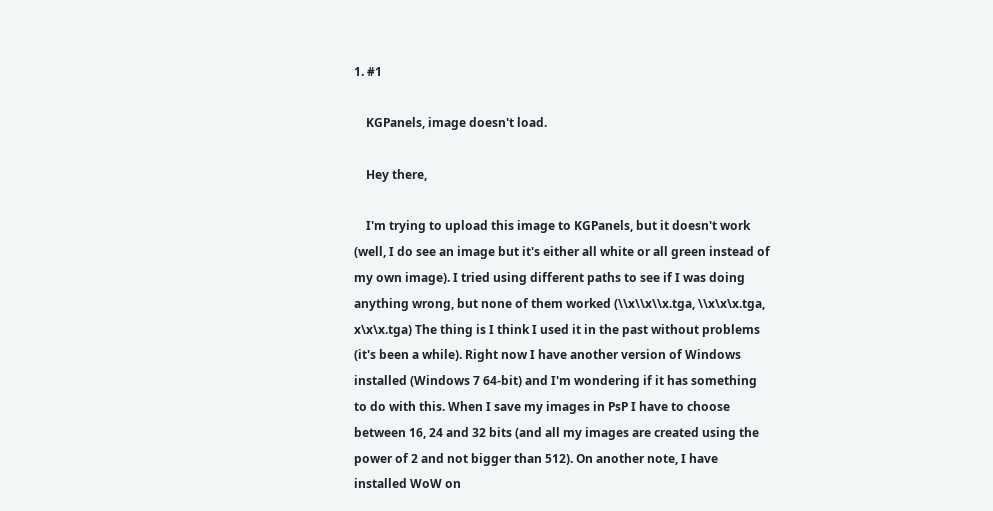1. #1

    KGPanels, image doesn't load.

    Hey there,

    I'm trying to upload this image to KGPanels, but it doesn't work (well, I do see an image but it's either all white or all green instead of my own image). I tried using different paths to see if I was doing anything wrong, but none of them worked (\\x\\x\\x.tga, \\x\x\x.tga, x\x\x.tga) The thing is I think I used it in the past without problems (it's been a while). Right now I have another version of Windows installed (Windows 7 64-bit) and I'm wondering if it has something to do with this. When I save my images in PsP I have to choose between 16, 24 and 32 bits (and all my images are created using the power of 2 and not bigger than 512). On another note, I have installed WoW on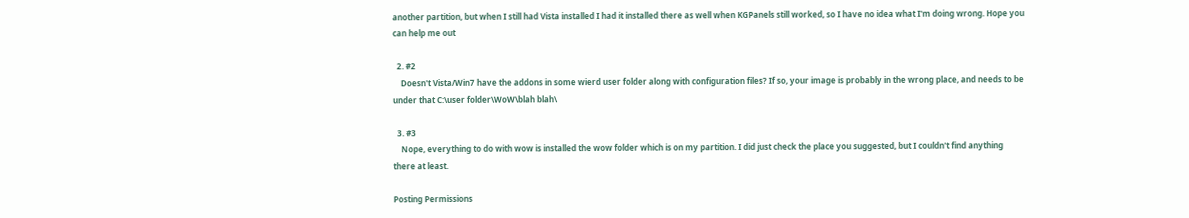another partition, but when I still had Vista installed I had it installed there as well when KGPanels still worked, so I have no idea what I'm doing wrong. Hope you can help me out

  2. #2
    Doesn't Vista/Win7 have the addons in some wierd user folder along with configuration files? If so, your image is probably in the wrong place, and needs to be under that C:\user folder\WoW\blah blah\

  3. #3
    Nope, everything to do with wow is installed the wow folder which is on my partition. I did just check the place you suggested, but I couldn't find anything there at least.

Posting Permissions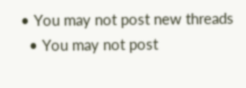• You may not post new threads
  • You may not post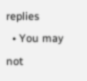replies
  • You may not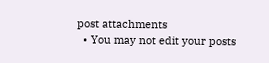post attachments
  • You may not edit your posts